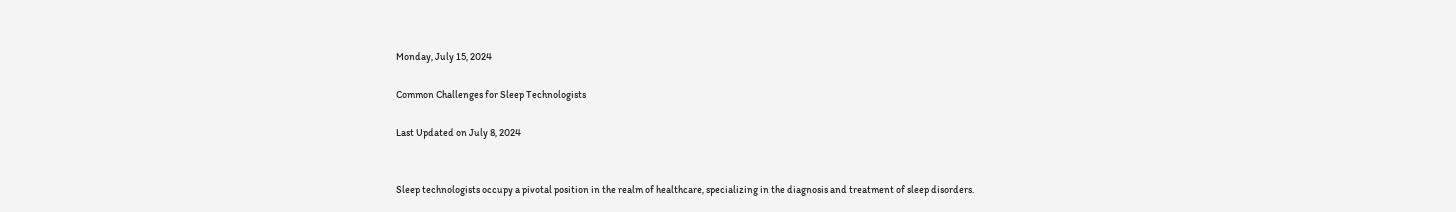Monday, July 15, 2024

Common Challenges for Sleep Technologists

Last Updated on July 8, 2024


Sleep technologists occupy a pivotal position in the realm of healthcare, specializing in the diagnosis and treatment of sleep disorders.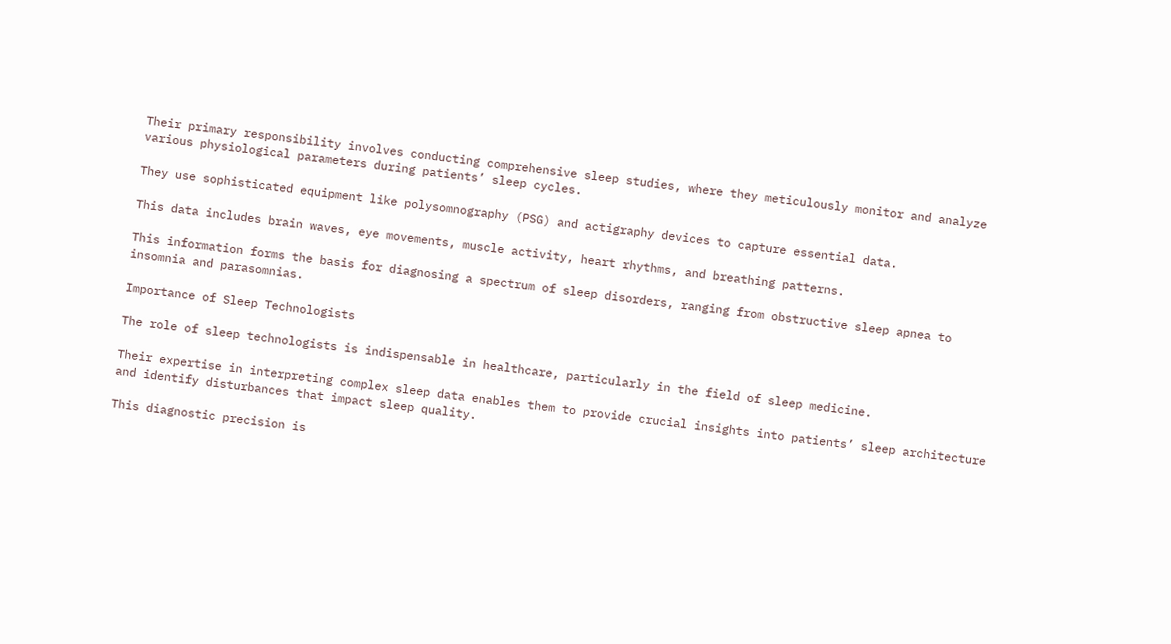Their primary responsibility involves conducting comprehensive sleep studies, where they meticulously monitor and analyze various physiological parameters during patients’ sleep cycles.

They use sophisticated equipment like polysomnography (PSG) and actigraphy devices to capture essential data.

This data includes brain waves, eye movements, muscle activity, heart rhythms, and breathing patterns.

This information forms the basis for diagnosing a spectrum of sleep disorders, ranging from obstructive sleep apnea to insomnia and parasomnias.

Importance of Sleep Technologists

The role of sleep technologists is indispensable in healthcare, particularly in the field of sleep medicine.

Their expertise in interpreting complex sleep data enables them to provide crucial insights into patients’ sleep architecture and identify disturbances that impact sleep quality.

This diagnostic precision is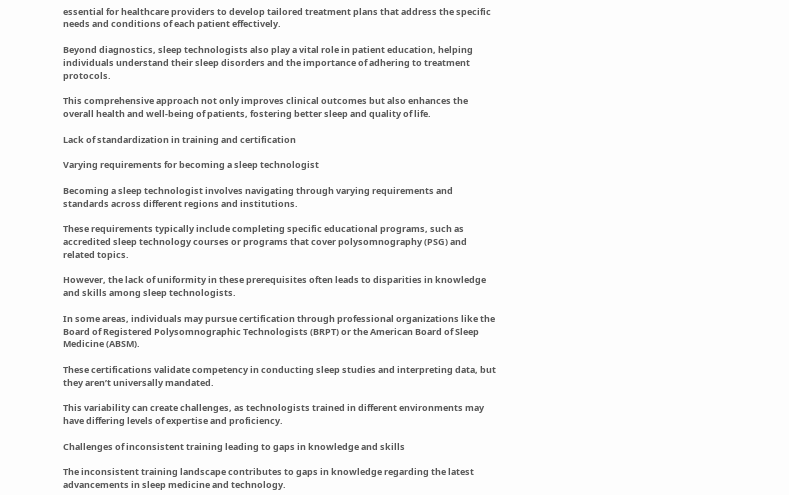essential for healthcare providers to develop tailored treatment plans that address the specific needs and conditions of each patient effectively.

Beyond diagnostics, sleep technologists also play a vital role in patient education, helping individuals understand their sleep disorders and the importance of adhering to treatment protocols.

This comprehensive approach not only improves clinical outcomes but also enhances the overall health and well-being of patients, fostering better sleep and quality of life.

Lack of standardization in training and certification

Varying requirements for becoming a sleep technologist

Becoming a sleep technologist involves navigating through varying requirements and standards across different regions and institutions.

These requirements typically include completing specific educational programs, such as accredited sleep technology courses or programs that cover polysomnography (PSG) and related topics.

However, the lack of uniformity in these prerequisites often leads to disparities in knowledge and skills among sleep technologists.

In some areas, individuals may pursue certification through professional organizations like the Board of Registered Polysomnographic Technologists (BRPT) or the American Board of Sleep Medicine (ABSM).

These certifications validate competency in conducting sleep studies and interpreting data, but they aren’t universally mandated.

This variability can create challenges, as technologists trained in different environments may have differing levels of expertise and proficiency.

Challenges of inconsistent training leading to gaps in knowledge and skills

The inconsistent training landscape contributes to gaps in knowledge regarding the latest advancements in sleep medicine and technology.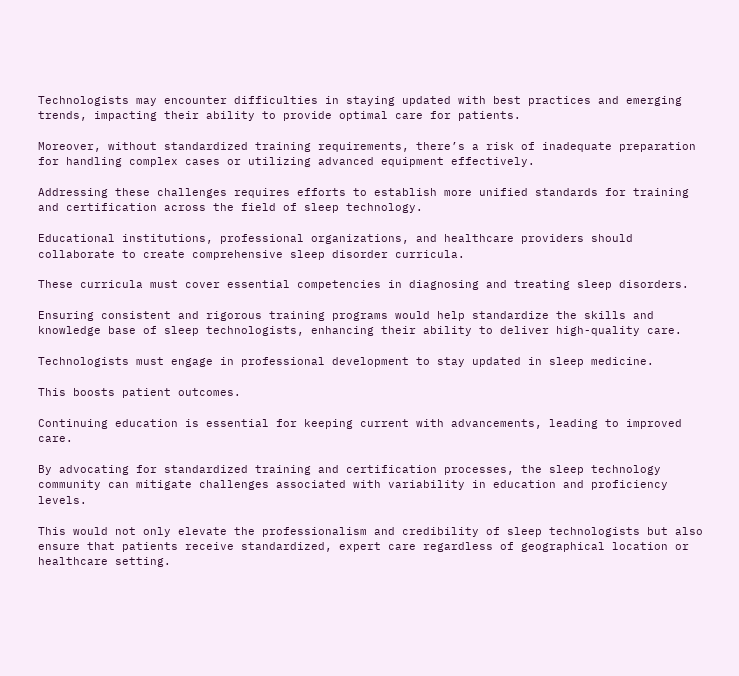Technologists may encounter difficulties in staying updated with best practices and emerging trends, impacting their ability to provide optimal care for patients.

Moreover, without standardized training requirements, there’s a risk of inadequate preparation for handling complex cases or utilizing advanced equipment effectively.

Addressing these challenges requires efforts to establish more unified standards for training and certification across the field of sleep technology.

Educational institutions, professional organizations, and healthcare providers should collaborate to create comprehensive sleep disorder curricula.

These curricula must cover essential competencies in diagnosing and treating sleep disorders.

Ensuring consistent and rigorous training programs would help standardize the skills and knowledge base of sleep technologists, enhancing their ability to deliver high-quality care.

Technologists must engage in professional development to stay updated in sleep medicine.

This boosts patient outcomes.

Continuing education is essential for keeping current with advancements, leading to improved care.

By advocating for standardized training and certification processes, the sleep technology community can mitigate challenges associated with variability in education and proficiency levels.

This would not only elevate the professionalism and credibility of sleep technologists but also ensure that patients receive standardized, expert care regardless of geographical location or healthcare setting.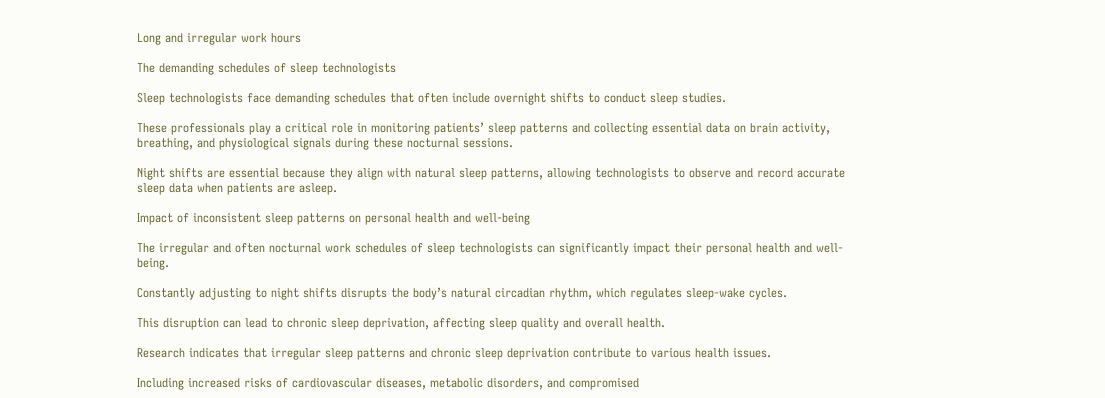Long and irregular work hours

The demanding schedules of sleep technologists

Sleep technologists face demanding schedules that often include overnight shifts to conduct sleep studies.

These professionals play a critical role in monitoring patients’ sleep patterns and collecting essential data on brain activity, breathing, and physiological signals during these nocturnal sessions.

Night shifts are essential because they align with natural sleep patterns, allowing technologists to observe and record accurate sleep data when patients are asleep.

Impact of inconsistent sleep patterns on personal health and well-being

The irregular and often nocturnal work schedules of sleep technologists can significantly impact their personal health and well-being.

Constantly adjusting to night shifts disrupts the body’s natural circadian rhythm, which regulates sleep-wake cycles.

This disruption can lead to chronic sleep deprivation, affecting sleep quality and overall health.

Research indicates that irregular sleep patterns and chronic sleep deprivation contribute to various health issues.

Including increased risks of cardiovascular diseases, metabolic disorders, and compromised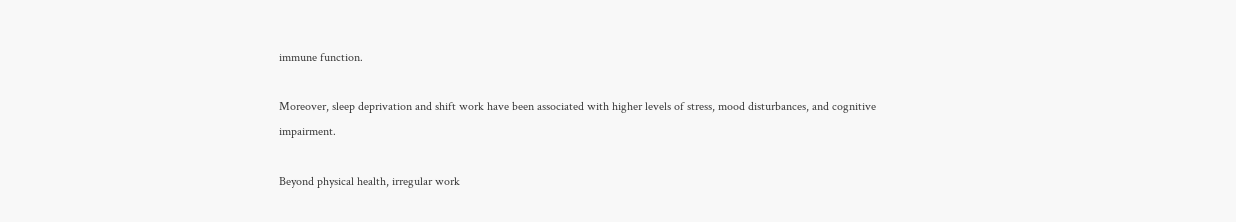immune function.

Moreover, sleep deprivation and shift work have been associated with higher levels of stress, mood disturbances, and cognitive impairment.

Beyond physical health, irregular work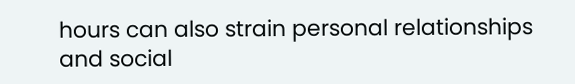hours can also strain personal relationships and social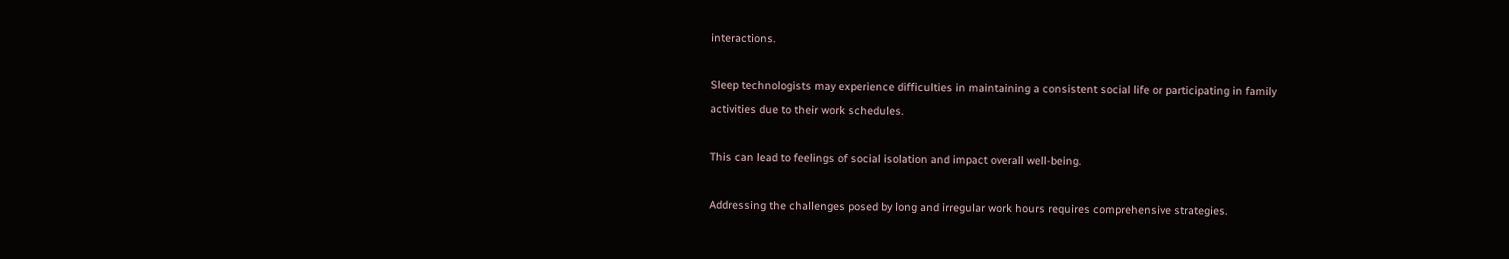interactions.

Sleep technologists may experience difficulties in maintaining a consistent social life or participating in family activities due to their work schedules.

This can lead to feelings of social isolation and impact overall well-being.

Addressing the challenges posed by long and irregular work hours requires comprehensive strategies.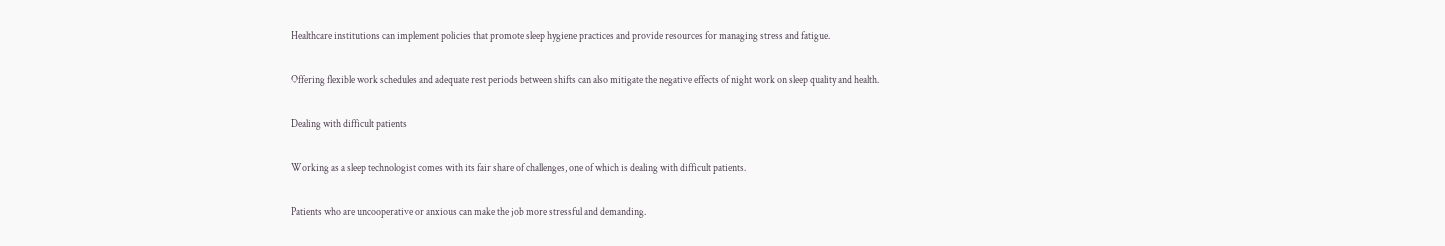Healthcare institutions can implement policies that promote sleep hygiene practices and provide resources for managing stress and fatigue.

Offering flexible work schedules and adequate rest periods between shifts can also mitigate the negative effects of night work on sleep quality and health.

Dealing with difficult patients

Working as a sleep technologist comes with its fair share of challenges, one of which is dealing with difficult patients.

Patients who are uncooperative or anxious can make the job more stressful and demanding.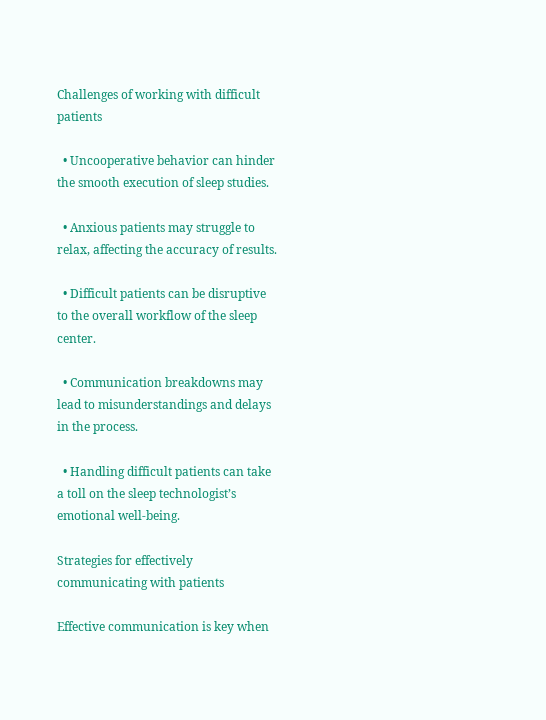Challenges of working with difficult patients

  • Uncooperative behavior can hinder the smooth execution of sleep studies.

  • Anxious patients may struggle to relax, affecting the accuracy of results.

  • Difficult patients can be disruptive to the overall workflow of the sleep center.

  • Communication breakdowns may lead to misunderstandings and delays in the process.

  • Handling difficult patients can take a toll on the sleep technologist’s emotional well-being.

Strategies for effectively communicating with patients

Effective communication is key when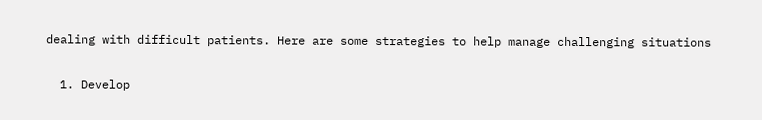dealing with difficult patients. Here are some strategies to help manage challenging situations

  1. Develop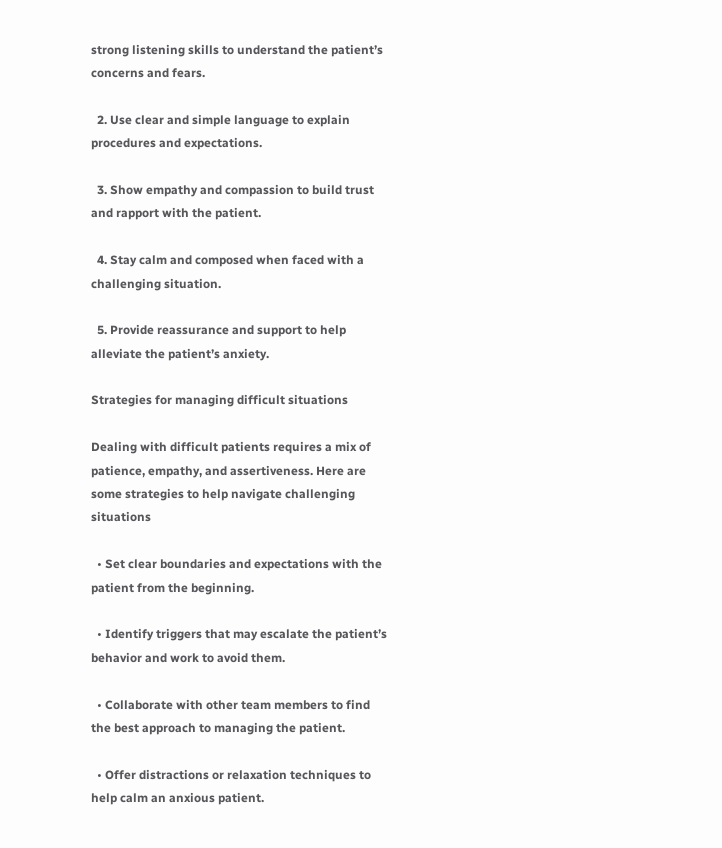strong listening skills to understand the patient’s concerns and fears.

  2. Use clear and simple language to explain procedures and expectations.

  3. Show empathy and compassion to build trust and rapport with the patient.

  4. Stay calm and composed when faced with a challenging situation.

  5. Provide reassurance and support to help alleviate the patient’s anxiety.

Strategies for managing difficult situations

Dealing with difficult patients requires a mix of patience, empathy, and assertiveness. Here are some strategies to help navigate challenging situations

  • Set clear boundaries and expectations with the patient from the beginning.

  • Identify triggers that may escalate the patient’s behavior and work to avoid them.

  • Collaborate with other team members to find the best approach to managing the patient.

  • Offer distractions or relaxation techniques to help calm an anxious patient.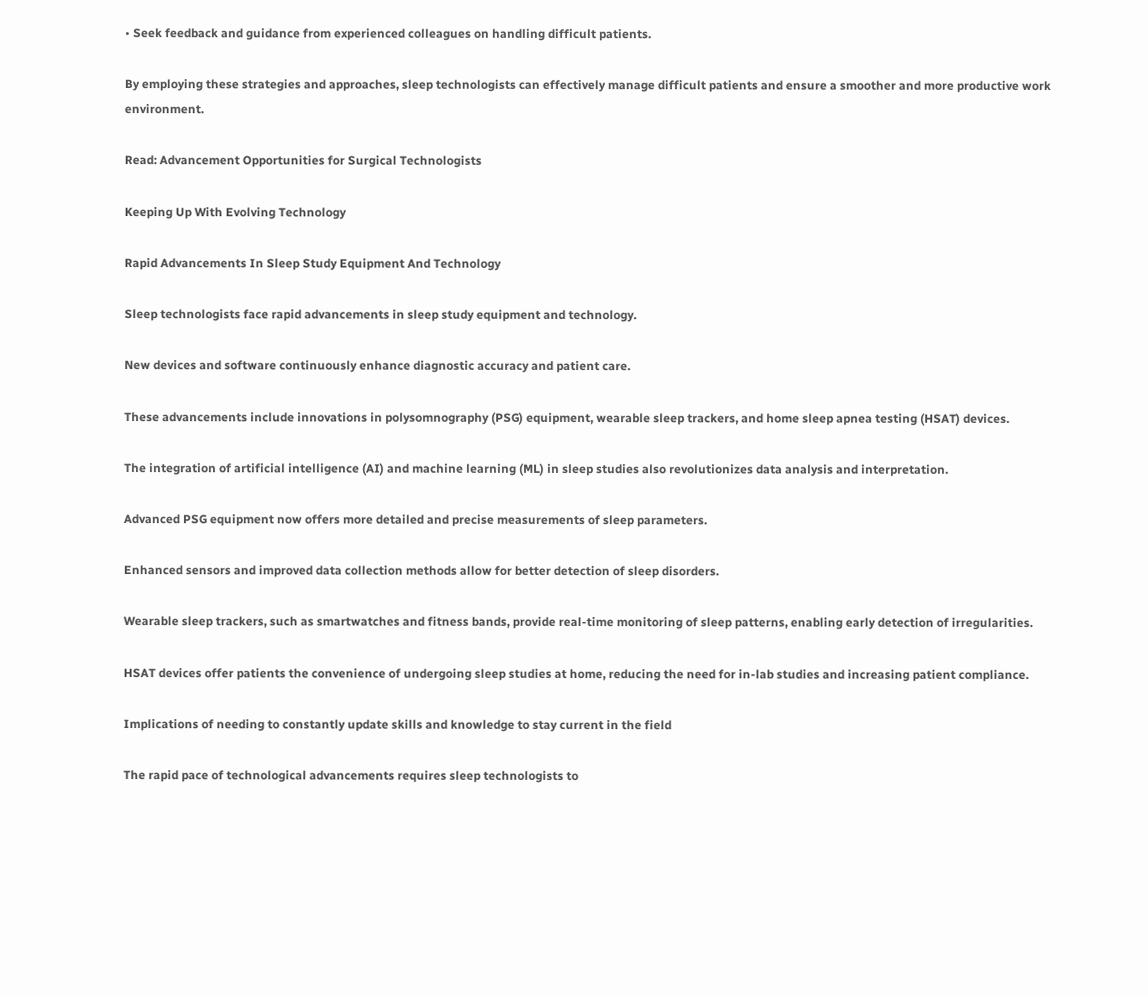• Seek feedback and guidance from experienced colleagues on handling difficult patients.

By employing these strategies and approaches, sleep technologists can effectively manage difficult patients and ensure a smoother and more productive work environment.

Read: Advancement Opportunities for Surgical Technologists

Keeping Up With Evolving Technology

Rapid Advancements In Sleep Study Equipment And Technology

Sleep technologists face rapid advancements in sleep study equipment and technology.

New devices and software continuously enhance diagnostic accuracy and patient care.

These advancements include innovations in polysomnography (PSG) equipment, wearable sleep trackers, and home sleep apnea testing (HSAT) devices.

The integration of artificial intelligence (AI) and machine learning (ML) in sleep studies also revolutionizes data analysis and interpretation.

Advanced PSG equipment now offers more detailed and precise measurements of sleep parameters.

Enhanced sensors and improved data collection methods allow for better detection of sleep disorders.

Wearable sleep trackers, such as smartwatches and fitness bands, provide real-time monitoring of sleep patterns, enabling early detection of irregularities.

HSAT devices offer patients the convenience of undergoing sleep studies at home, reducing the need for in-lab studies and increasing patient compliance.

Implications of needing to constantly update skills and knowledge to stay current in the field

The rapid pace of technological advancements requires sleep technologists to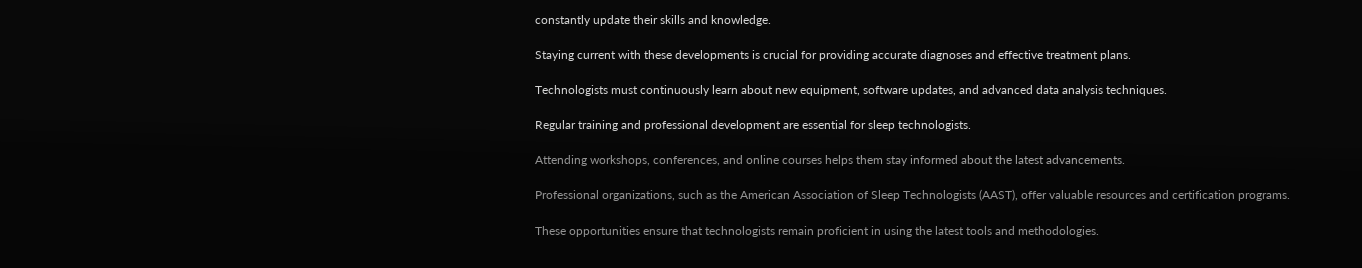constantly update their skills and knowledge.

Staying current with these developments is crucial for providing accurate diagnoses and effective treatment plans.

Technologists must continuously learn about new equipment, software updates, and advanced data analysis techniques.

Regular training and professional development are essential for sleep technologists.

Attending workshops, conferences, and online courses helps them stay informed about the latest advancements.

Professional organizations, such as the American Association of Sleep Technologists (AAST), offer valuable resources and certification programs.

These opportunities ensure that technologists remain proficient in using the latest tools and methodologies.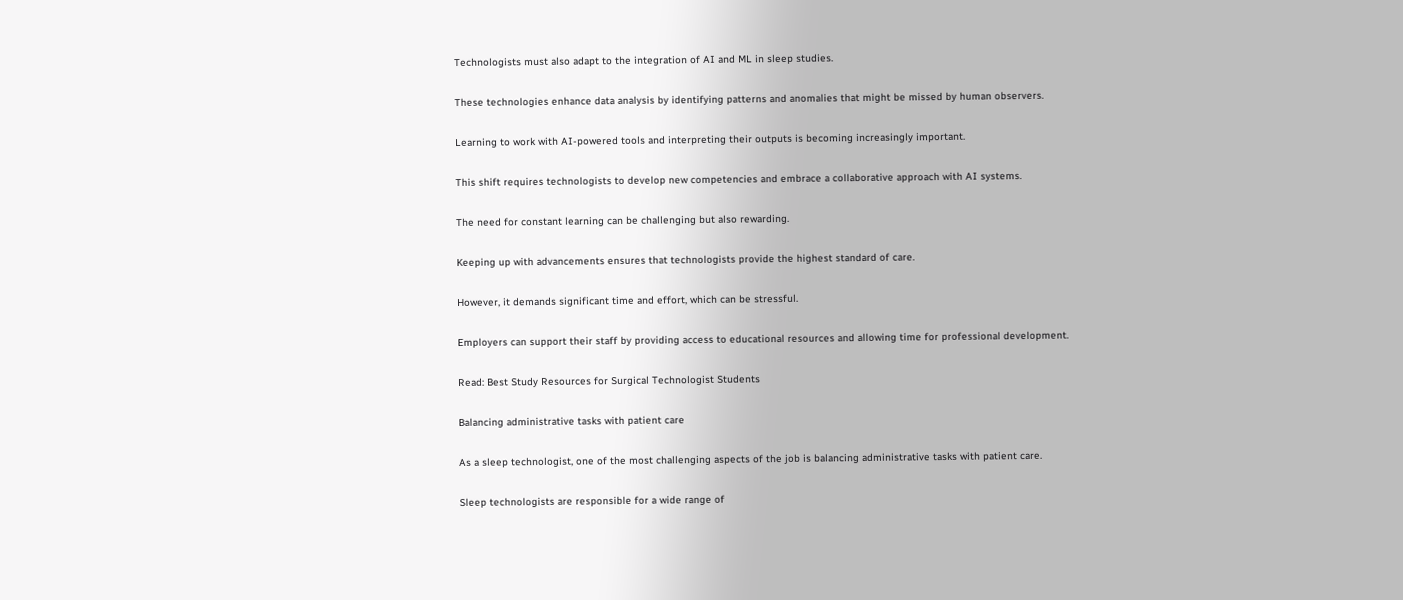Technologists must also adapt to the integration of AI and ML in sleep studies.

These technologies enhance data analysis by identifying patterns and anomalies that might be missed by human observers.

Learning to work with AI-powered tools and interpreting their outputs is becoming increasingly important.

This shift requires technologists to develop new competencies and embrace a collaborative approach with AI systems.

The need for constant learning can be challenging but also rewarding.

Keeping up with advancements ensures that technologists provide the highest standard of care.

However, it demands significant time and effort, which can be stressful.

Employers can support their staff by providing access to educational resources and allowing time for professional development.

Read: Best Study Resources for Surgical Technologist Students

Balancing administrative tasks with patient care

As a sleep technologist, one of the most challenging aspects of the job is balancing administrative tasks with patient care.

Sleep technologists are responsible for a wide range of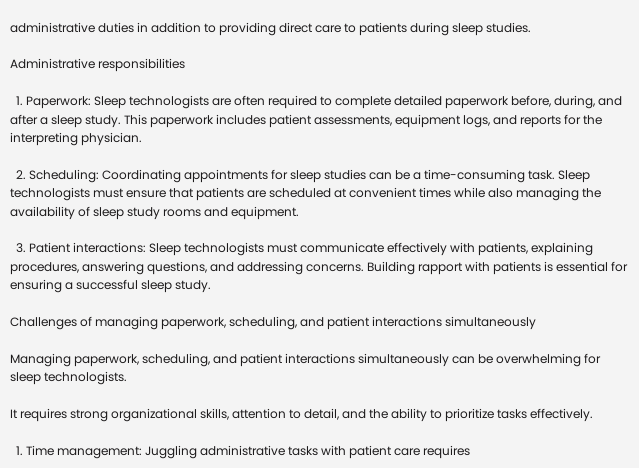administrative duties in addition to providing direct care to patients during sleep studies.

Administrative responsibilities

  1. Paperwork: Sleep technologists are often required to complete detailed paperwork before, during, and after a sleep study. This paperwork includes patient assessments, equipment logs, and reports for the interpreting physician.

  2. Scheduling: Coordinating appointments for sleep studies can be a time-consuming task. Sleep technologists must ensure that patients are scheduled at convenient times while also managing the availability of sleep study rooms and equipment.

  3. Patient interactions: Sleep technologists must communicate effectively with patients, explaining procedures, answering questions, and addressing concerns. Building rapport with patients is essential for ensuring a successful sleep study.

Challenges of managing paperwork, scheduling, and patient interactions simultaneously

Managing paperwork, scheduling, and patient interactions simultaneously can be overwhelming for sleep technologists.

It requires strong organizational skills, attention to detail, and the ability to prioritize tasks effectively.

  1. Time management: Juggling administrative tasks with patient care requires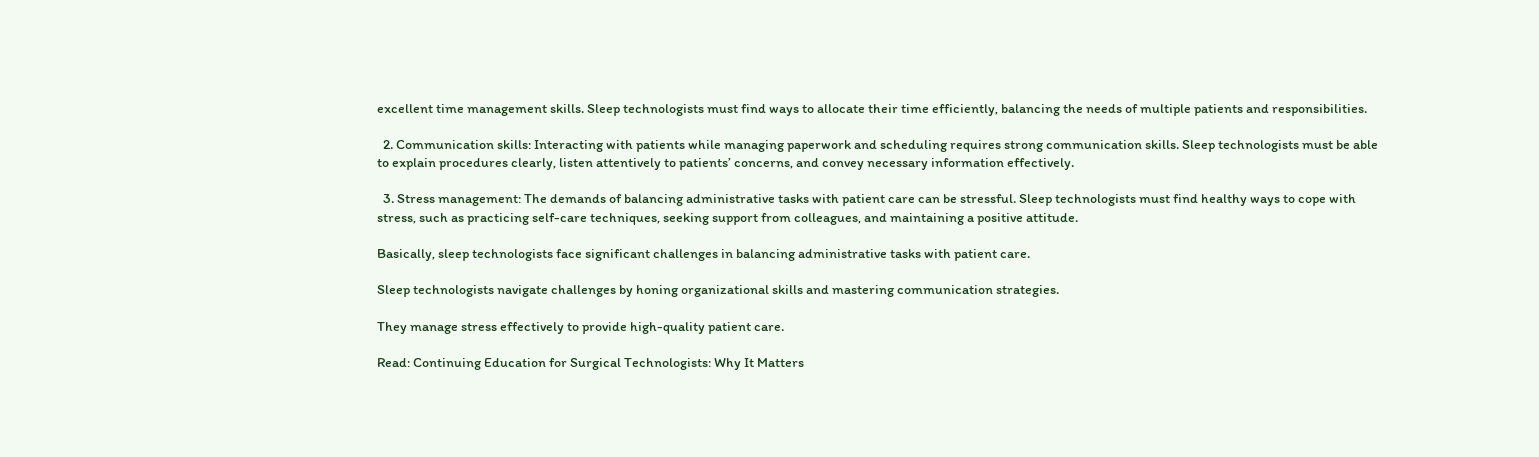excellent time management skills. Sleep technologists must find ways to allocate their time efficiently, balancing the needs of multiple patients and responsibilities.

  2. Communication skills: Interacting with patients while managing paperwork and scheduling requires strong communication skills. Sleep technologists must be able to explain procedures clearly, listen attentively to patients’ concerns, and convey necessary information effectively.

  3. Stress management: The demands of balancing administrative tasks with patient care can be stressful. Sleep technologists must find healthy ways to cope with stress, such as practicing self-care techniques, seeking support from colleagues, and maintaining a positive attitude.

Basically, sleep technologists face significant challenges in balancing administrative tasks with patient care.

Sleep technologists navigate challenges by honing organizational skills and mastering communication strategies.

They manage stress effectively to provide high-quality patient care.

Read: Continuing Education for Surgical Technologists: Why It Matters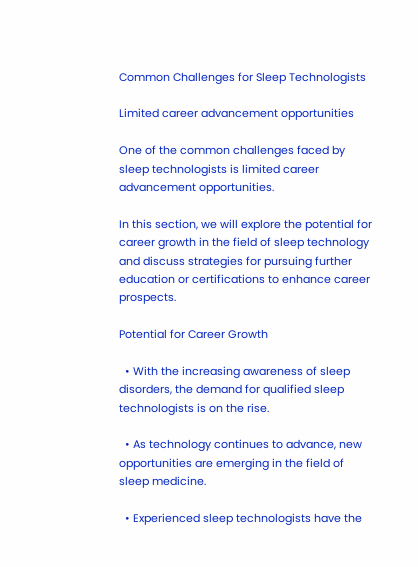Common Challenges for Sleep Technologists

Limited career advancement opportunities

One of the common challenges faced by sleep technologists is limited career advancement opportunities.

In this section, we will explore the potential for career growth in the field of sleep technology and discuss strategies for pursuing further education or certifications to enhance career prospects.

Potential for Career Growth

  • With the increasing awareness of sleep disorders, the demand for qualified sleep technologists is on the rise.

  • As technology continues to advance, new opportunities are emerging in the field of sleep medicine.

  • Experienced sleep technologists have the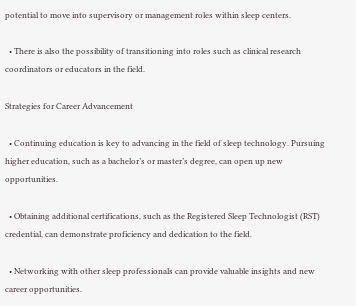potential to move into supervisory or management roles within sleep centers.

  • There is also the possibility of transitioning into roles such as clinical research coordinators or educators in the field.

Strategies for Career Advancement

  • Continuing education is key to advancing in the field of sleep technology. Pursuing higher education, such as a bachelor’s or master’s degree, can open up new opportunities.

  • Obtaining additional certifications, such as the Registered Sleep Technologist (RST) credential, can demonstrate proficiency and dedication to the field.

  • Networking with other sleep professionals can provide valuable insights and new career opportunities.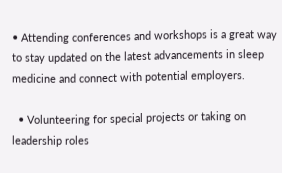• Attending conferences and workshops is a great way to stay updated on the latest advancements in sleep medicine and connect with potential employers.

  • Volunteering for special projects or taking on leadership roles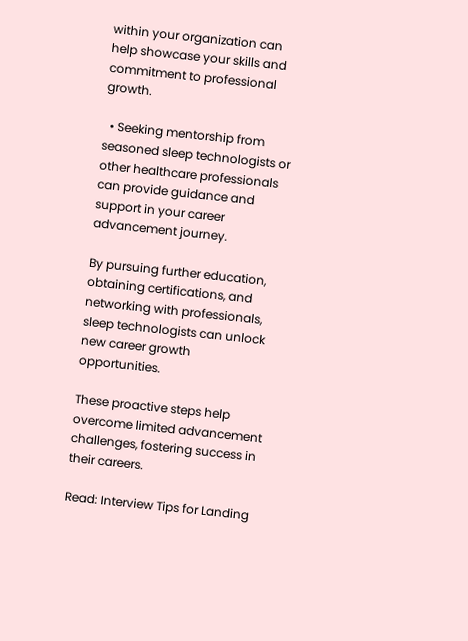within your organization can help showcase your skills and commitment to professional growth.

  • Seeking mentorship from seasoned sleep technologists or other healthcare professionals can provide guidance and support in your career advancement journey.

By pursuing further education, obtaining certifications, and networking with professionals, sleep technologists can unlock new career growth opportunities.

These proactive steps help overcome limited advancement challenges, fostering success in their careers.

Read: Interview Tips for Landing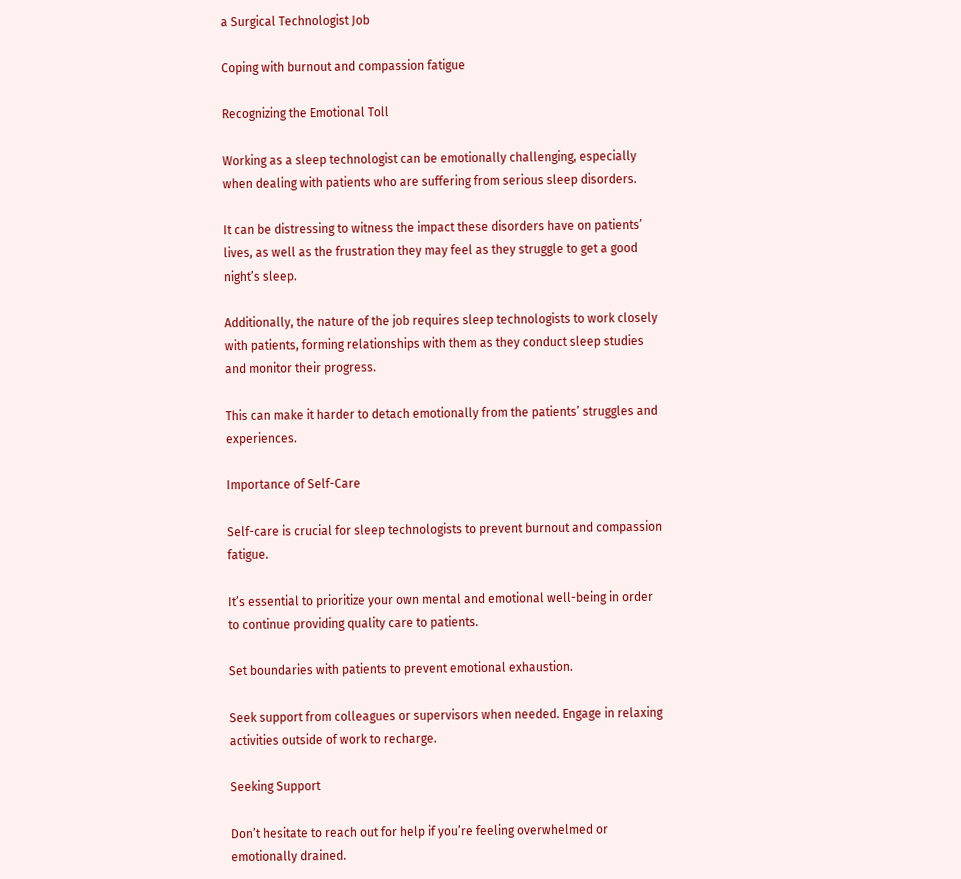a Surgical Technologist Job

Coping with burnout and compassion fatigue

Recognizing the Emotional Toll

Working as a sleep technologist can be emotionally challenging, especially when dealing with patients who are suffering from serious sleep disorders.

It can be distressing to witness the impact these disorders have on patients’ lives, as well as the frustration they may feel as they struggle to get a good night’s sleep.

Additionally, the nature of the job requires sleep technologists to work closely with patients, forming relationships with them as they conduct sleep studies and monitor their progress.

This can make it harder to detach emotionally from the patients’ struggles and experiences.

Importance of Self-Care

Self-care is crucial for sleep technologists to prevent burnout and compassion fatigue.

It’s essential to prioritize your own mental and emotional well-being in order to continue providing quality care to patients.

Set boundaries with patients to prevent emotional exhaustion.

Seek support from colleagues or supervisors when needed. Engage in relaxing activities outside of work to recharge.

Seeking Support

Don’t hesitate to reach out for help if you’re feeling overwhelmed or emotionally drained.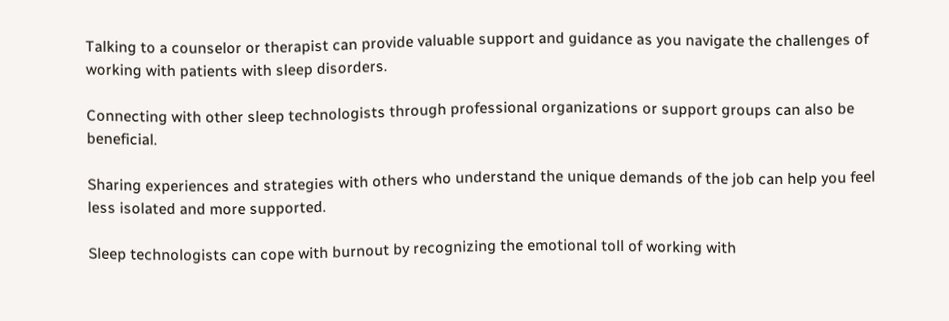Talking to a counselor or therapist can provide valuable support and guidance as you navigate the challenges of working with patients with sleep disorders.

Connecting with other sleep technologists through professional organizations or support groups can also be beneficial.

Sharing experiences and strategies with others who understand the unique demands of the job can help you feel less isolated and more supported.

Sleep technologists can cope with burnout by recognizing the emotional toll of working with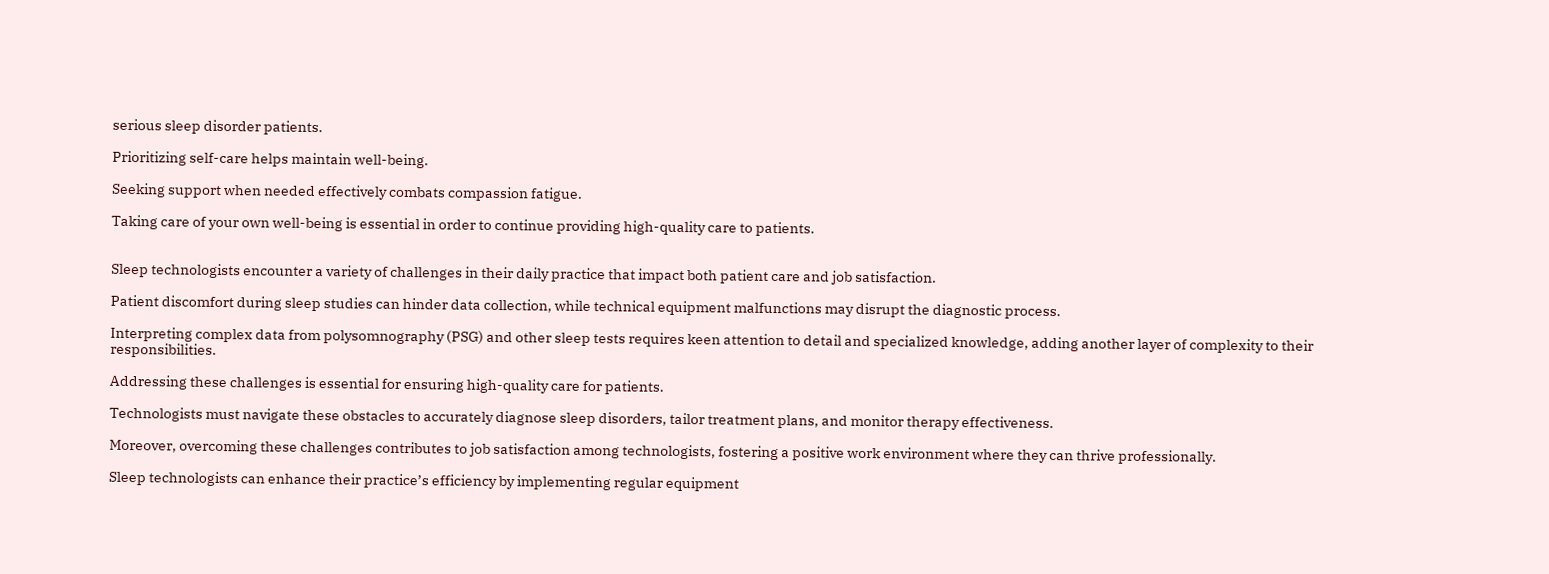serious sleep disorder patients.

Prioritizing self-care helps maintain well-being.

Seeking support when needed effectively combats compassion fatigue.

Taking care of your own well-being is essential in order to continue providing high-quality care to patients.


Sleep technologists encounter a variety of challenges in their daily practice that impact both patient care and job satisfaction.

Patient discomfort during sleep studies can hinder data collection, while technical equipment malfunctions may disrupt the diagnostic process.

Interpreting complex data from polysomnography (PSG) and other sleep tests requires keen attention to detail and specialized knowledge, adding another layer of complexity to their responsibilities.

Addressing these challenges is essential for ensuring high-quality care for patients.

Technologists must navigate these obstacles to accurately diagnose sleep disorders, tailor treatment plans, and monitor therapy effectiveness.

Moreover, overcoming these challenges contributes to job satisfaction among technologists, fostering a positive work environment where they can thrive professionally.

Sleep technologists can enhance their practice’s efficiency by implementing regular equipment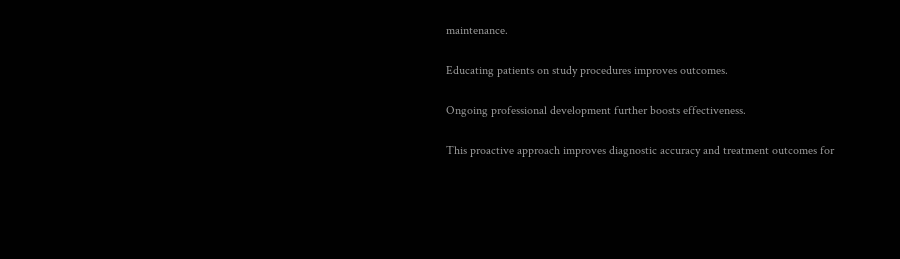maintenance.

Educating patients on study procedures improves outcomes.

Ongoing professional development further boosts effectiveness.

This proactive approach improves diagnostic accuracy and treatment outcomes for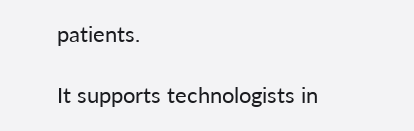patients.

It supports technologists in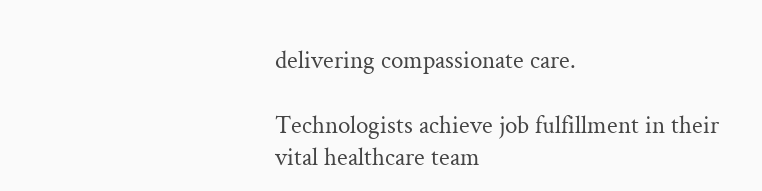delivering compassionate care.

Technologists achieve job fulfillment in their vital healthcare team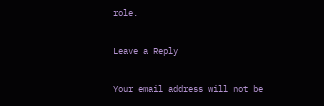role.

Leave a Reply

Your email address will not be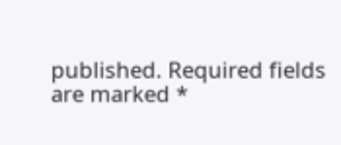published. Required fields are marked *